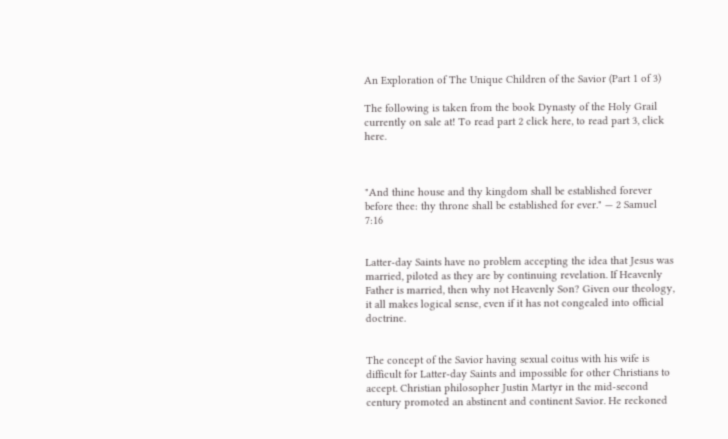An Exploration of The Unique Children of the Savior (Part 1 of 3)

The following is taken from the book Dynasty of the Holy Grail currently on sale at! To read part 2 click here, to read part 3, click here.



"And thine house and thy kingdom shall be established forever before thee: thy throne shall be established for ever." — 2 Samuel 7:16


Latter-day Saints have no problem accepting the idea that Jesus was married, piloted as they are by continuing revelation. If Heavenly Father is married, then why not Heavenly Son? Given our theology, it all makes logical sense, even if it has not congealed into official doctrine.


The concept of the Savior having sexual coitus with his wife is difficult for Latter-day Saints and impossible for other Christians to accept. Christian philosopher Justin Martyr in the mid-second century promoted an abstinent and continent Savior. He reckoned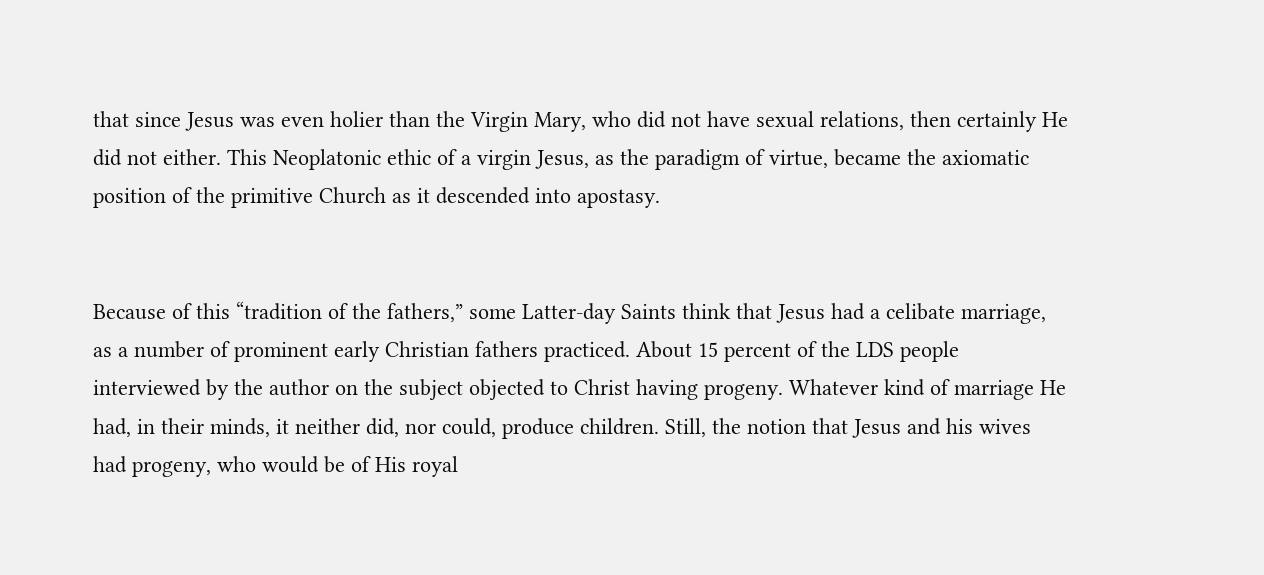that since Jesus was even holier than the Virgin Mary, who did not have sexual relations, then certainly He did not either. This Neoplatonic ethic of a virgin Jesus, as the paradigm of virtue, became the axiomatic position of the primitive Church as it descended into apostasy.


Because of this “tradition of the fathers,” some Latter-day Saints think that Jesus had a celibate marriage, as a number of prominent early Christian fathers practiced. About 15 percent of the LDS people interviewed by the author on the subject objected to Christ having progeny. Whatever kind of marriage He had, in their minds, it neither did, nor could, produce children. Still, the notion that Jesus and his wives had progeny, who would be of His royal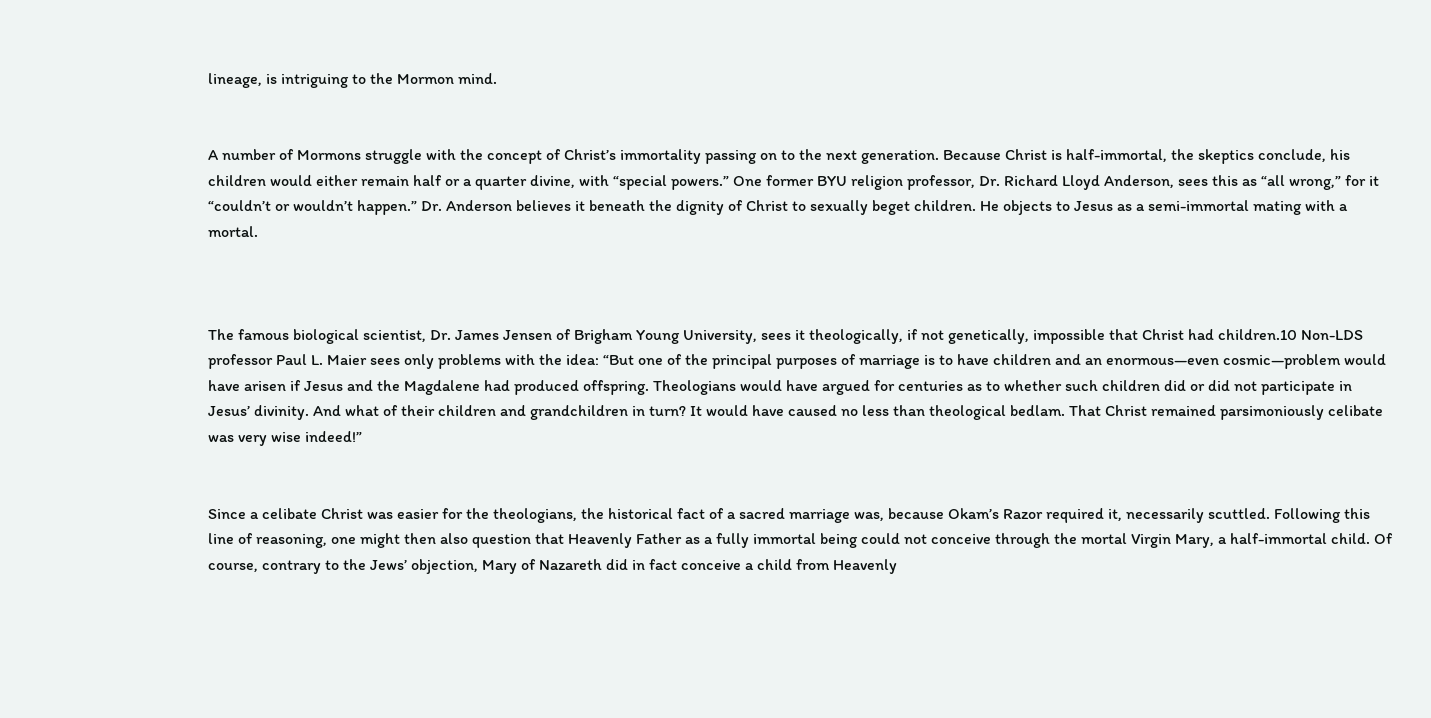lineage, is intriguing to the Mormon mind.


A number of Mormons struggle with the concept of Christ’s immortality passing on to the next generation. Because Christ is half-immortal, the skeptics conclude, his children would either remain half or a quarter divine, with “special powers.” One former BYU religion professor, Dr. Richard Lloyd Anderson, sees this as “all wrong,” for it “couldn’t or wouldn’t happen.” Dr. Anderson believes it beneath the dignity of Christ to sexually beget children. He objects to Jesus as a semi-immortal mating with a mortal.



The famous biological scientist, Dr. James Jensen of Brigham Young University, sees it theologically, if not genetically, impossible that Christ had children.10 Non-LDS professor Paul L. Maier sees only problems with the idea: “But one of the principal purposes of marriage is to have children and an enormous—even cosmic—problem would have arisen if Jesus and the Magdalene had produced offspring. Theologians would have argued for centuries as to whether such children did or did not participate in Jesus’ divinity. And what of their children and grandchildren in turn? It would have caused no less than theological bedlam. That Christ remained parsimoniously celibate was very wise indeed!”


Since a celibate Christ was easier for the theologians, the historical fact of a sacred marriage was, because Okam’s Razor required it, necessarily scuttled. Following this line of reasoning, one might then also question that Heavenly Father as a fully immortal being could not conceive through the mortal Virgin Mary, a half-immortal child. Of course, contrary to the Jews’ objection, Mary of Nazareth did in fact conceive a child from Heavenly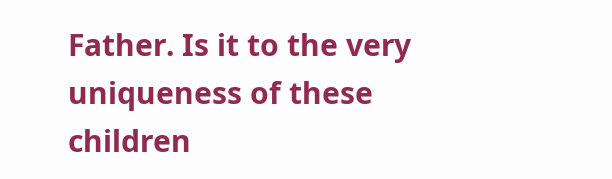Father. Is it to the very uniqueness of these children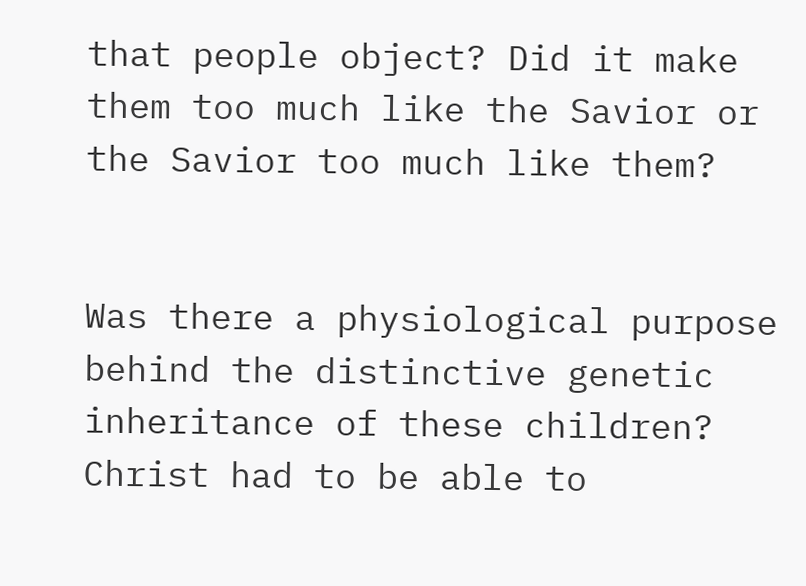that people object? Did it make them too much like the Savior or the Savior too much like them?


Was there a physiological purpose behind the distinctive genetic inheritance of these children? Christ had to be able to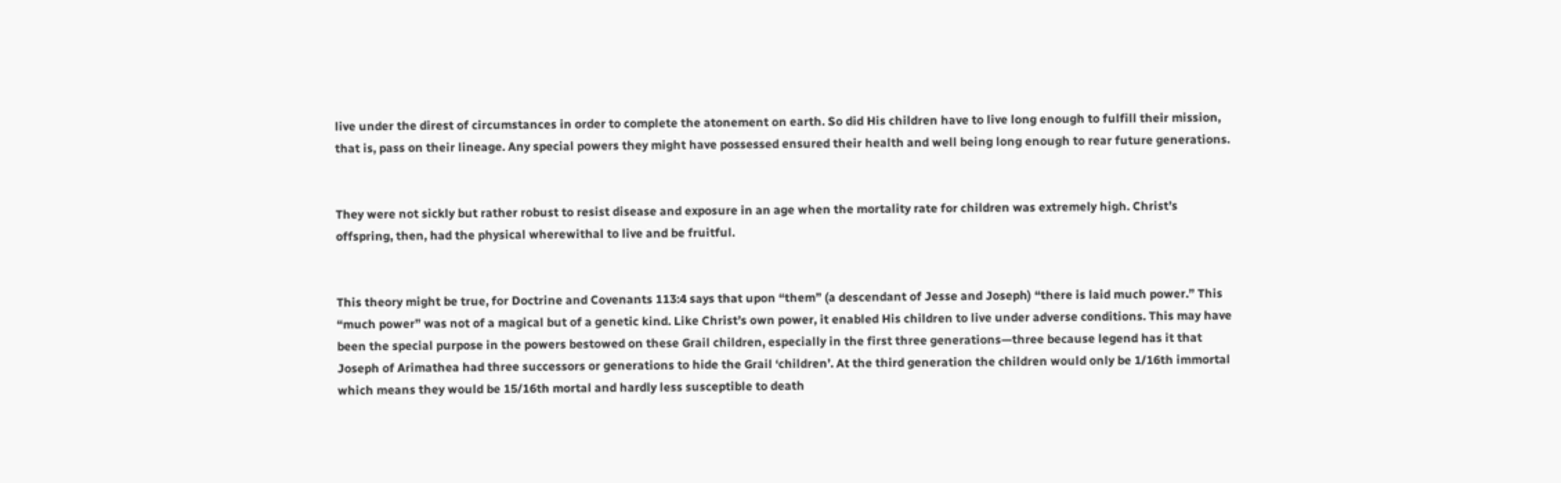live under the direst of circumstances in order to complete the atonement on earth. So did His children have to live long enough to fulfill their mission, that is, pass on their lineage. Any special powers they might have possessed ensured their health and well being long enough to rear future generations.


They were not sickly but rather robust to resist disease and exposure in an age when the mortality rate for children was extremely high. Christ’s offspring, then, had the physical wherewithal to live and be fruitful.


This theory might be true, for Doctrine and Covenants 113:4 says that upon “them” (a descendant of Jesse and Joseph) “there is laid much power.” This “much power” was not of a magical but of a genetic kind. Like Christ’s own power, it enabled His children to live under adverse conditions. This may have been the special purpose in the powers bestowed on these Grail children, especially in the first three generations—three because legend has it that Joseph of Arimathea had three successors or generations to hide the Grail ‘children’. At the third generation the children would only be 1/16th immortal which means they would be 15/16th mortal and hardly less susceptible to death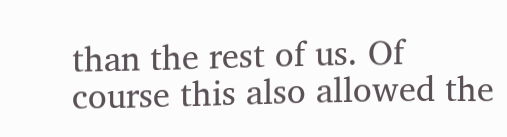than the rest of us. Of course this also allowed the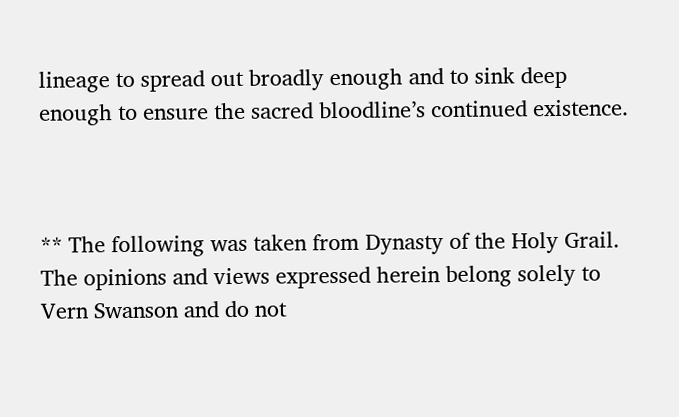lineage to spread out broadly enough and to sink deep enough to ensure the sacred bloodline’s continued existence.



** The following was taken from Dynasty of the Holy Grail. The opinions and views expressed herein belong solely to Vern Swanson and do not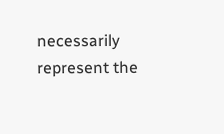necessarily represent the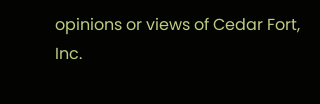opinions or views of Cedar Fort, Inc.